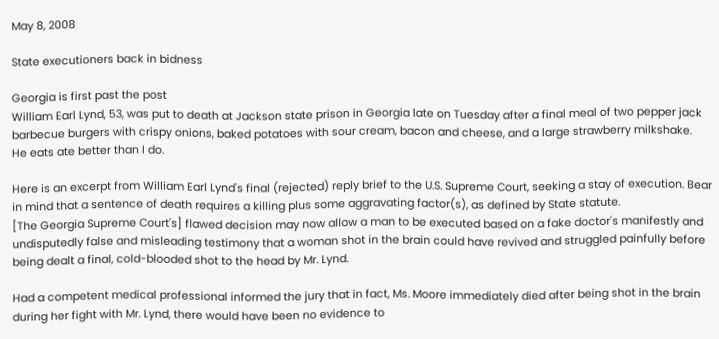May 8, 2008

State executioners back in bidness

Georgia is first past the post
William Earl Lynd, 53, was put to death at Jackson state prison in Georgia late on Tuesday after a final meal of two pepper jack barbecue burgers with crispy onions, baked potatoes with sour cream, bacon and cheese, and a large strawberry milkshake.
He eats ate better than I do.

Here is an excerpt from William Earl Lynd's final (rejected) reply brief to the U.S. Supreme Court, seeking a stay of execution. Bear in mind that a sentence of death requires a killing plus some aggravating factor(s), as defined by State statute.
[The Georgia Supreme Court's] flawed decision may now allow a man to be executed based on a fake doctor's manifestly and undisputedly false and misleading testimony that a woman shot in the brain could have revived and struggled painfully before being dealt a final, cold-blooded shot to the head by Mr. Lynd.

Had a competent medical professional informed the jury that in fact, Ms. Moore immediately died after being shot in the brain during her fight with Mr. Lynd, there would have been no evidence to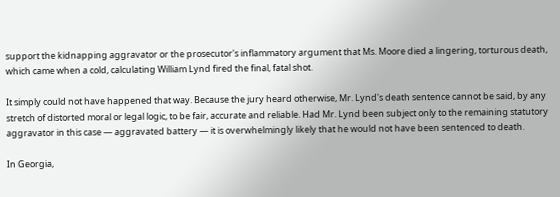support the kidnapping aggravator or the prosecutor's inflammatory argument that Ms. Moore died a lingering, torturous death, which came when a cold, calculating William Lynd fired the final, fatal shot.

It simply could not have happened that way. Because the jury heard otherwise, Mr. Lynd's death sentence cannot be said, by any stretch of distorted moral or legal logic, to be fair, accurate and reliable. Had Mr. Lynd been subject only to the remaining statutory aggravator in this case — aggravated battery — it is overwhelmingly likely that he would not have been sentenced to death.

In Georgia,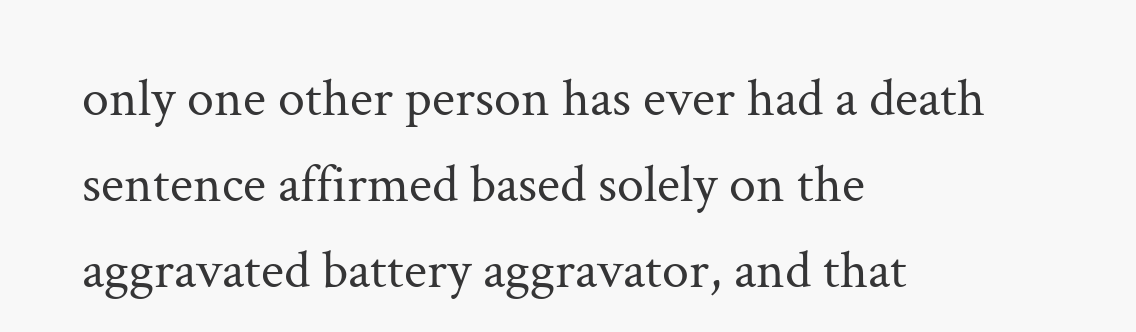only one other person has ever had a death sentence affirmed based solely on the aggravated battery aggravator, and that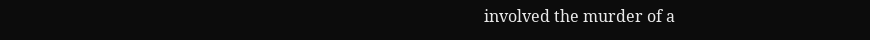involved the murder of a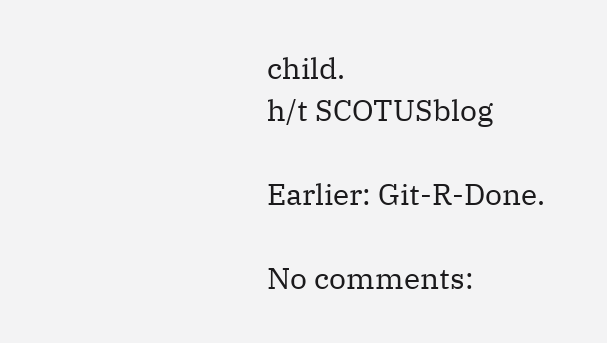child.
h/t SCOTUSblog

Earlier: Git-R-Done.

No comments: